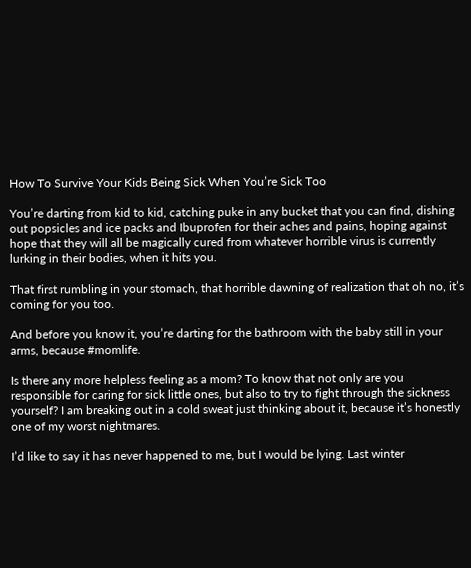How To Survive Your Kids Being Sick When You’re Sick Too

You’re darting from kid to kid, catching puke in any bucket that you can find, dishing out popsicles and ice packs and Ibuprofen for their aches and pains, hoping against hope that they will all be magically cured from whatever horrible virus is currently lurking in their bodies, when it hits you.

That first rumbling in your stomach, that horrible dawning of realization that oh no, it’s coming for you too.

And before you know it, you’re darting for the bathroom with the baby still in your arms, because #momlife.

Is there any more helpless feeling as a mom? To know that not only are you responsible for caring for sick little ones, but also to try to fight through the sickness yourself? I am breaking out in a cold sweat just thinking about it, because it’s honestly one of my worst nightmares.

I’d like to say it has never happened to me, but I would be lying. Last winter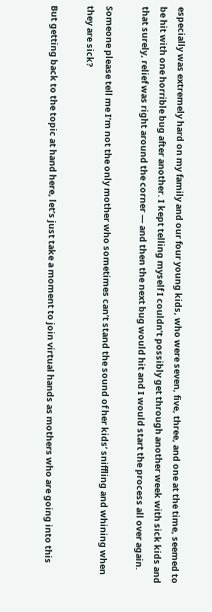especially was extremely hard on my family and our four young kids, who were seven, five, three, and one at the time, seemed to be hit with one horrible bug after another. I kept telling myself I couldn’t possibly get through another week with sick kids and that surely, relief was right around the corner — and then the next bug would hit and I would start the process all over again.

Someone please tell me I’m not the only mother who sometimes can’t stand the sound of her kids’ sniffling and whining when they are sick?

But getting back to the topic at hand here, let’s just take a moment to join virtual hands as mothers who are going into this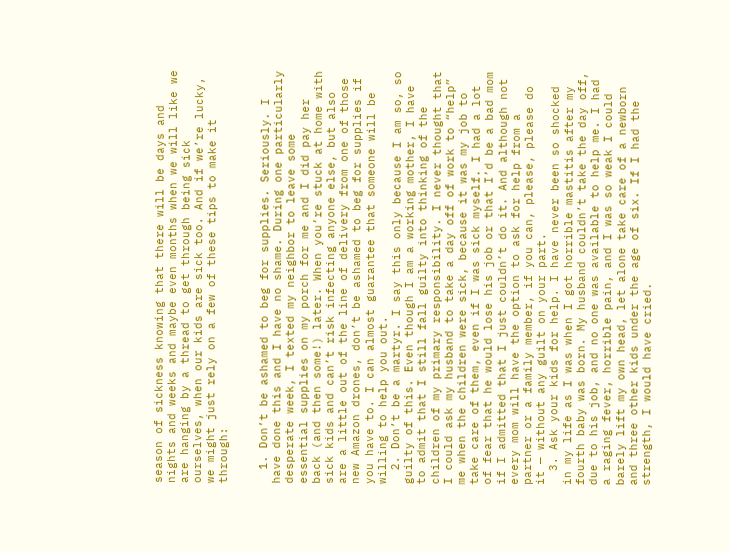season of sickness knowing that there will be days and nights and weeks and maybe even months when we will like we are hanging by a thread to get through being sick ourselves, when our kids are sick too. And if we’re lucky, we might just rely on a few of these tips to make it through:


  1. Don’t be ashamed to beg for supplies. Seriously. I have done this and I have no shame. During one particularly desperate week, I texted my neighbor to leave some essential supplies on my porch for me and I did pay her back (and then some!) later. When you’re stuck at home with sick kids and can’t risk infecting anyone else, but also are a little out of the line of delivery from one of those new Amazon drones, don’t be ashamed to beg for supplies if you have to. I can almost guarantee that someone will be willing to help you out.
  2. Don’t be a martyr. I say this only because I am so, so guilty of this. Even though I am a working mother, I have to admit that I still fall guilty into thinking of the children of my primary responsibility. I never thought that I could ask my husband to take a day off of work to “help” me when the children were sick, because it was my job to take care of them, even if I was sick myself. I had a lot of fear that he would lose his job or that I’d be a bad mom if I admitted that I just couldn’t do it. And although not every mom will have the option to ask for help from a partner or a family member, if you can, please, please do it — without any guilt on your part.
  3. Ask your kids for help. I have never been so shocked in my life as I was when I got horrible mastitis after my fourth baby was born. My husband couldn’t take the day off, due to his job, and no one was available to help me. I had a raging fever, horrible pain, and I was so weak I could barely lift my own head, let alone take care of a newborn and three other kids under the age of six. If I had the strength, I would have cried.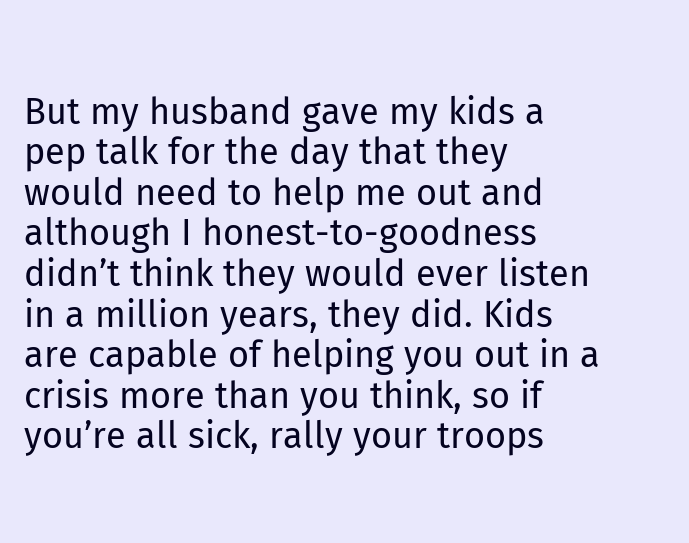But my husband gave my kids a pep talk for the day that they would need to help me out and although I honest-to-goodness didn’t think they would ever listen in a million years, they did. Kids are capable of helping you out in a crisis more than you think, so if you’re all sick, rally your troops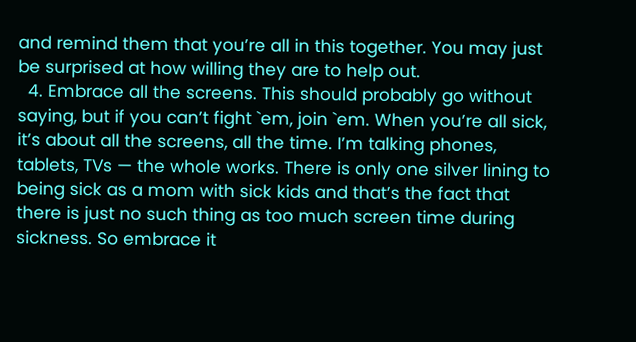and remind them that you’re all in this together. You may just be surprised at how willing they are to help out.
  4. Embrace all the screens. This should probably go without saying, but if you can’t fight `em, join `em. When you’re all sick, it’s about all the screens, all the time. I’m talking phones, tablets, TVs — the whole works. There is only one silver lining to being sick as a mom with sick kids and that’s the fact that there is just no such thing as too much screen time during sickness. So embrace it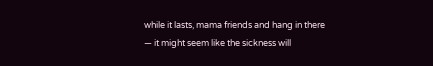while it lasts, mama friends and hang in there — it might seem like the sickness will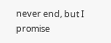never end, but I promise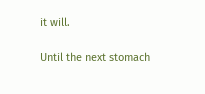it will.

Until the next stomach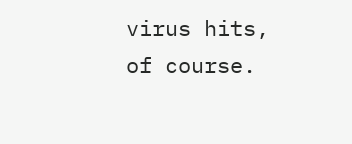virus hits, of course.